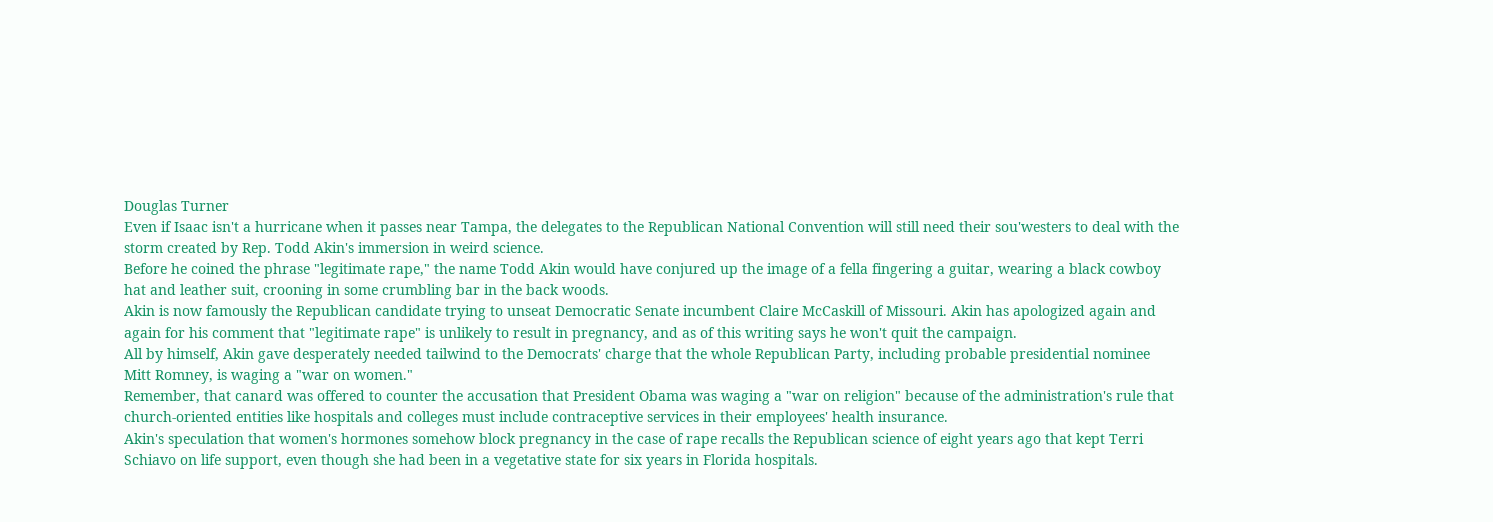Douglas Turner
Even if Isaac isn't a hurricane when it passes near Tampa, the delegates to the Republican National Convention will still need their sou'westers to deal with the storm created by Rep. Todd Akin's immersion in weird science.
Before he coined the phrase "legitimate rape," the name Todd Akin would have conjured up the image of a fella fingering a guitar, wearing a black cowboy hat and leather suit, crooning in some crumbling bar in the back woods.
Akin is now famously the Republican candidate trying to unseat Democratic Senate incumbent Claire McCaskill of Missouri. Akin has apologized again and again for his comment that "legitimate rape" is unlikely to result in pregnancy, and as of this writing says he won't quit the campaign.
All by himself, Akin gave desperately needed tailwind to the Democrats' charge that the whole Republican Party, including probable presidential nominee Mitt Romney, is waging a "war on women."
Remember, that canard was offered to counter the accusation that President Obama was waging a "war on religion" because of the administration's rule that church-oriented entities like hospitals and colleges must include contraceptive services in their employees' health insurance.
Akin's speculation that women's hormones somehow block pregnancy in the case of rape recalls the Republican science of eight years ago that kept Terri Schiavo on life support, even though she had been in a vegetative state for six years in Florida hospitals.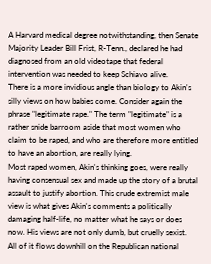A Harvard medical degree notwithstanding, then Senate Majority Leader Bill Frist, R-Tenn., declared he had diagnosed from an old videotape that federal intervention was needed to keep Schiavo alive.
There is a more invidious angle than biology to Akin's silly views on how babies come. Consider again the phrase "legitimate rape." The term "legitimate" is a rather snide barroom aside that most women who claim to be raped, and who are therefore more entitled to have an abortion, are really lying.
Most raped women, Akin's thinking goes, were really having consensual sex and made up the story of a brutal assault to justify abortion. This crude extremist male view is what gives Akin's comments a politically damaging half-life, no matter what he says or does now. His views are not only dumb, but cruelly sexist.
All of it flows downhill on the Republican national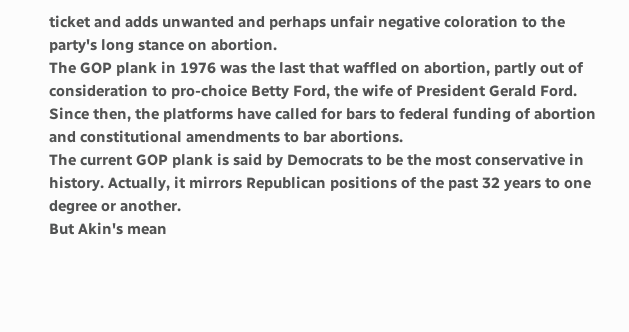ticket and adds unwanted and perhaps unfair negative coloration to the party's long stance on abortion.
The GOP plank in 1976 was the last that waffled on abortion, partly out of consideration to pro-choice Betty Ford, the wife of President Gerald Ford. Since then, the platforms have called for bars to federal funding of abortion and constitutional amendments to bar abortions.
The current GOP plank is said by Democrats to be the most conservative in history. Actually, it mirrors Republican positions of the past 32 years to one degree or another.
But Akin's mean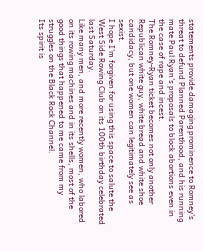statements provide damaging prominence to Romney's threat to defund Planned Parenthood, and his running mate Paul Ryan's proposals to block abortions even in the case of rape and incest.
The Romney-Ryan ticket becomes not only another Republican white guy, white bread and white shoe candidacy, but one women can legitimately see as sexist.
I hope I'm forgiven for using this space to salute the West Side Rowing Club on its 100th birthday celebrated last Saturday.
Like many men, and more recently women, who labored on its rowing machines and in its shells, most of the good things that happened to me came from my struggles on the Black Rock Channel.
Its spirit is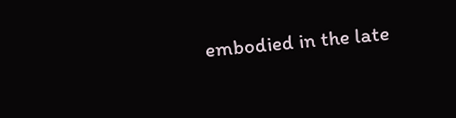embodied in the late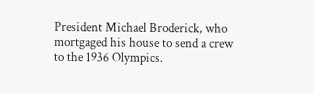President Michael Broderick, who mortgaged his house to send a crew to the 1936 Olympics.